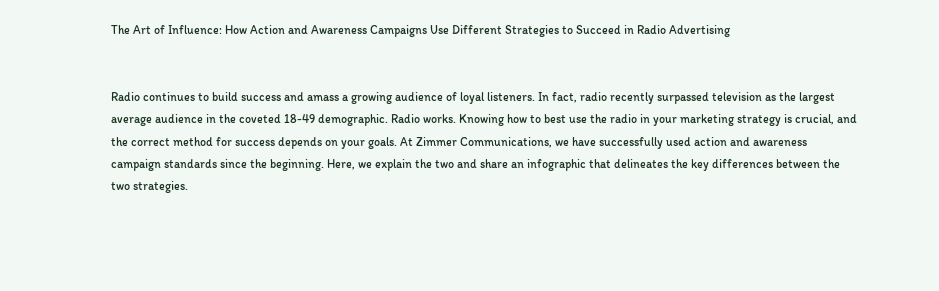The Art of Influence: How Action and Awareness Campaigns Use Different Strategies to Succeed in Radio Advertising


Radio continues to build success and amass a growing audience of loyal listeners. In fact, radio recently surpassed television as the largest average audience in the coveted 18-49 demographic. Radio works. Knowing how to best use the radio in your marketing strategy is crucial, and the correct method for success depends on your goals. At Zimmer Communications, we have successfully used action and awareness campaign standards since the beginning. Here, we explain the two and share an infographic that delineates the key differences between the two strategies.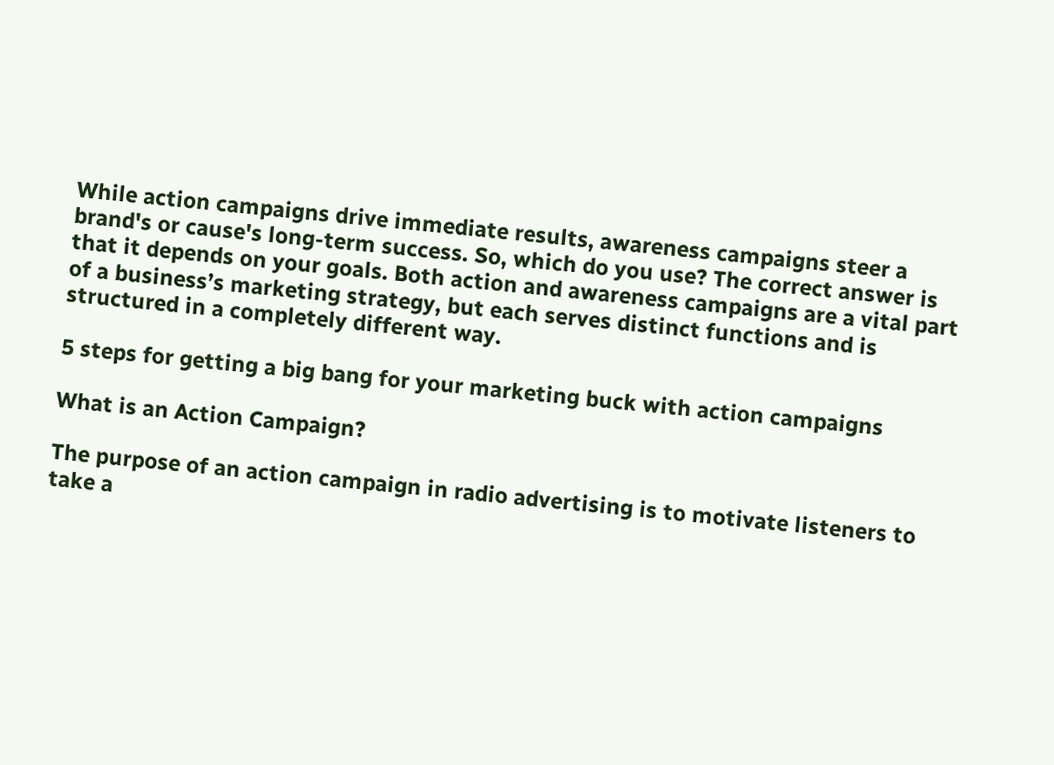While action campaigns drive immediate results, awareness campaigns steer a brand's or cause's long-term success. So, which do you use? The correct answer is that it depends on your goals. Both action and awareness campaigns are a vital part of a business’s marketing strategy, but each serves distinct functions and is structured in a completely different way.

5 steps for getting a big bang for your marketing buck with action campaigns

What is an Action Campaign?

The purpose of an action campaign in radio advertising is to motivate listeners to take a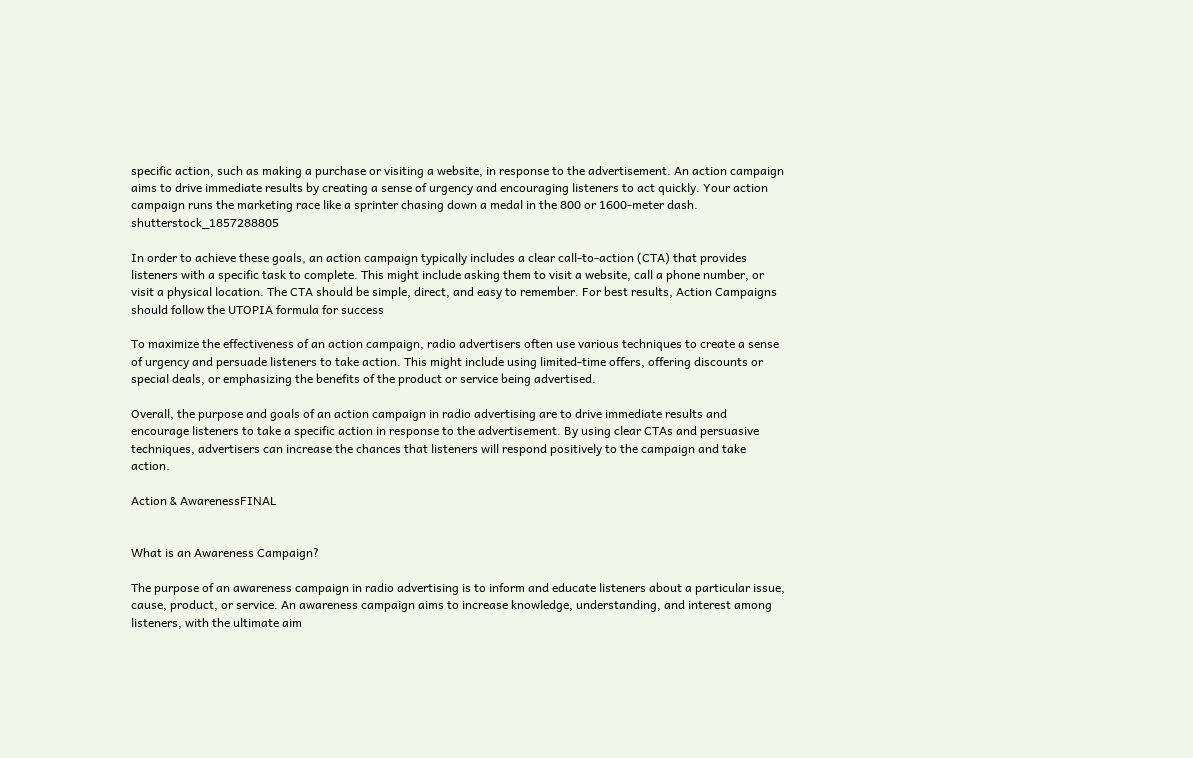specific action, such as making a purchase or visiting a website, in response to the advertisement. An action campaign aims to drive immediate results by creating a sense of urgency and encouraging listeners to act quickly. Your action campaign runs the marketing race like a sprinter chasing down a medal in the 800 or 1600-meter dash. shutterstock_1857288805

In order to achieve these goals, an action campaign typically includes a clear call-to-action (CTA) that provides listeners with a specific task to complete. This might include asking them to visit a website, call a phone number, or visit a physical location. The CTA should be simple, direct, and easy to remember. For best results, Action Campaigns should follow the UTOPIA formula for success

To maximize the effectiveness of an action campaign, radio advertisers often use various techniques to create a sense of urgency and persuade listeners to take action. This might include using limited-time offers, offering discounts or special deals, or emphasizing the benefits of the product or service being advertised.

Overall, the purpose and goals of an action campaign in radio advertising are to drive immediate results and encourage listeners to take a specific action in response to the advertisement. By using clear CTAs and persuasive techniques, advertisers can increase the chances that listeners will respond positively to the campaign and take action.

Action & AwarenessFINAL


What is an Awareness Campaign?

The purpose of an awareness campaign in radio advertising is to inform and educate listeners about a particular issue, cause, product, or service. An awareness campaign aims to increase knowledge, understanding, and interest among listeners, with the ultimate aim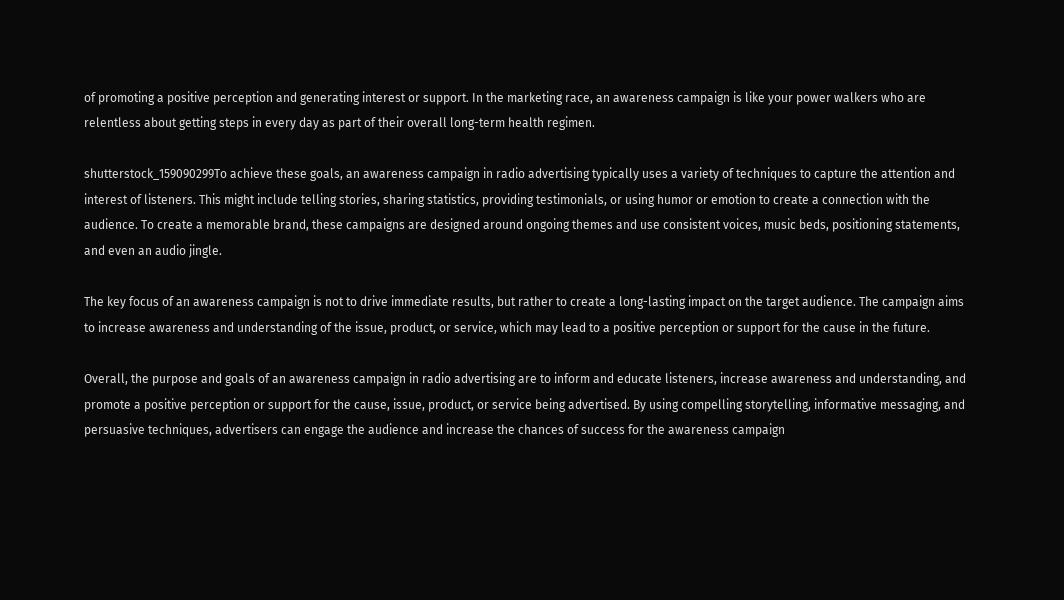of promoting a positive perception and generating interest or support. In the marketing race, an awareness campaign is like your power walkers who are relentless about getting steps in every day as part of their overall long-term health regimen.

shutterstock_159090299To achieve these goals, an awareness campaign in radio advertising typically uses a variety of techniques to capture the attention and interest of listeners. This might include telling stories, sharing statistics, providing testimonials, or using humor or emotion to create a connection with the audience. To create a memorable brand, these campaigns are designed around ongoing themes and use consistent voices, music beds, positioning statements, and even an audio jingle.

The key focus of an awareness campaign is not to drive immediate results, but rather to create a long-lasting impact on the target audience. The campaign aims to increase awareness and understanding of the issue, product, or service, which may lead to a positive perception or support for the cause in the future.

Overall, the purpose and goals of an awareness campaign in radio advertising are to inform and educate listeners, increase awareness and understanding, and promote a positive perception or support for the cause, issue, product, or service being advertised. By using compelling storytelling, informative messaging, and persuasive techniques, advertisers can engage the audience and increase the chances of success for the awareness campaign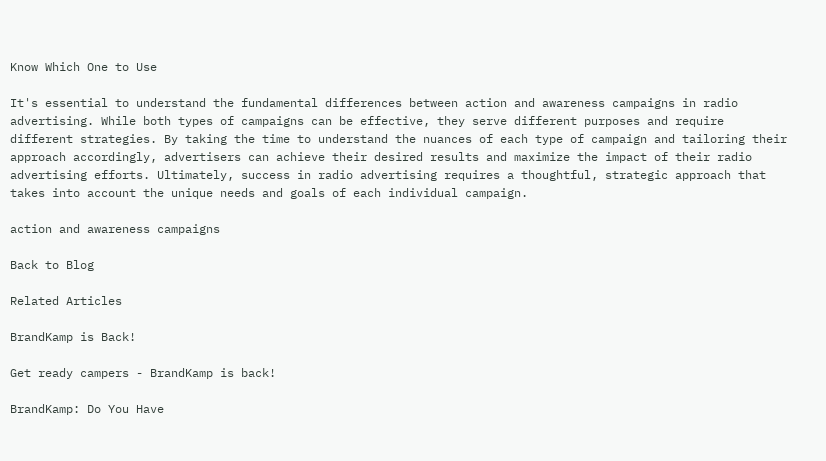Know Which One to Use

It's essential to understand the fundamental differences between action and awareness campaigns in radio advertising. While both types of campaigns can be effective, they serve different purposes and require different strategies. By taking the time to understand the nuances of each type of campaign and tailoring their approach accordingly, advertisers can achieve their desired results and maximize the impact of their radio advertising efforts. Ultimately, success in radio advertising requires a thoughtful, strategic approach that takes into account the unique needs and goals of each individual campaign.

action and awareness campaigns

Back to Blog

Related Articles

BrandKamp is Back!

Get ready campers - BrandKamp is back!

BrandKamp: Do You Have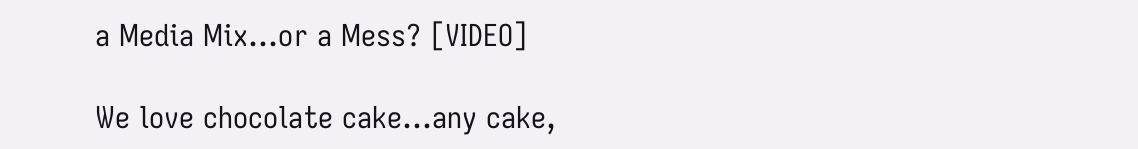a Media Mix...or a Mess? [VIDEO]

We love chocolate cake...any cake,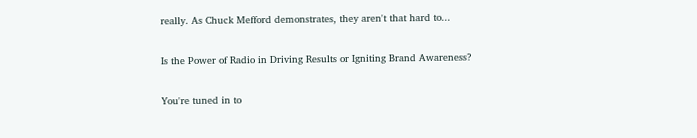really. As Chuck Mefford demonstrates, they aren't that hard to...

Is the Power of Radio in Driving Results or Igniting Brand Awareness?

You're tuned in to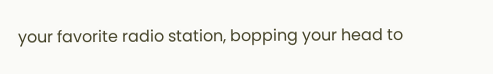your favorite radio station, bopping your head to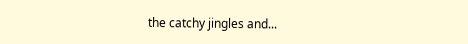the catchy jingles and...